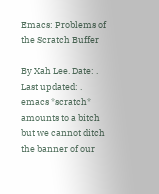Emacs: Problems of the Scratch Buffer

By Xah Lee. Date: . Last updated: .
emacs *scratch*
amounts to a bitch
but we cannot ditch
the banner of our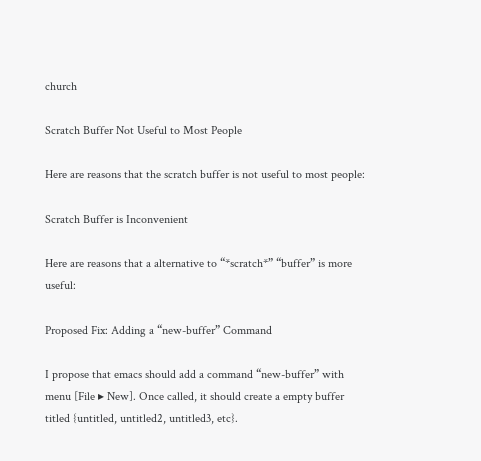church

Scratch Buffer Not Useful to Most People

Here are reasons that the scratch buffer is not useful to most people:

Scratch Buffer is Inconvenient

Here are reasons that a alternative to “*scratch*” “buffer” is more useful:

Proposed Fix: Adding a “new-buffer” Command

I propose that emacs should add a command “new-buffer” with menu [File ▸ New]. Once called, it should create a empty buffer titled {untitled, untitled2, untitled3, etc}.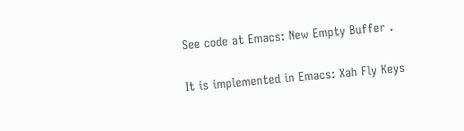See code at Emacs: New Empty Buffer .

It is implemented in Emacs: Xah Fly Keys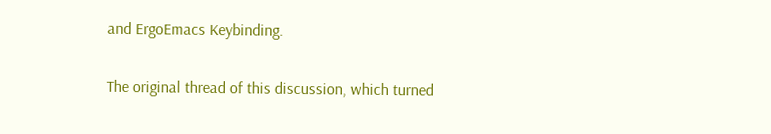and ErgoEmacs Keybinding.


The original thread of this discussion, which turned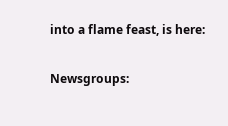into a flame feast, is here:

Newsgroups: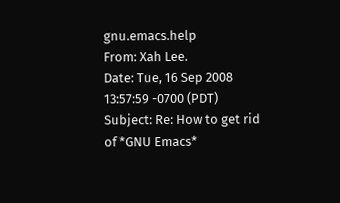gnu.emacs.help
From: Xah Lee.
Date: Tue, 16 Sep 2008 13:57:59 -0700 (PDT)
Subject: Re: How to get rid of *GNU Emacs*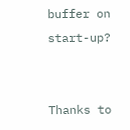buffer on start-up?


Thanks to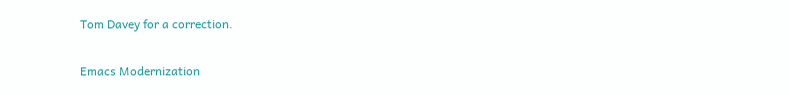Tom Davey for a correction.

Emacs Modernization